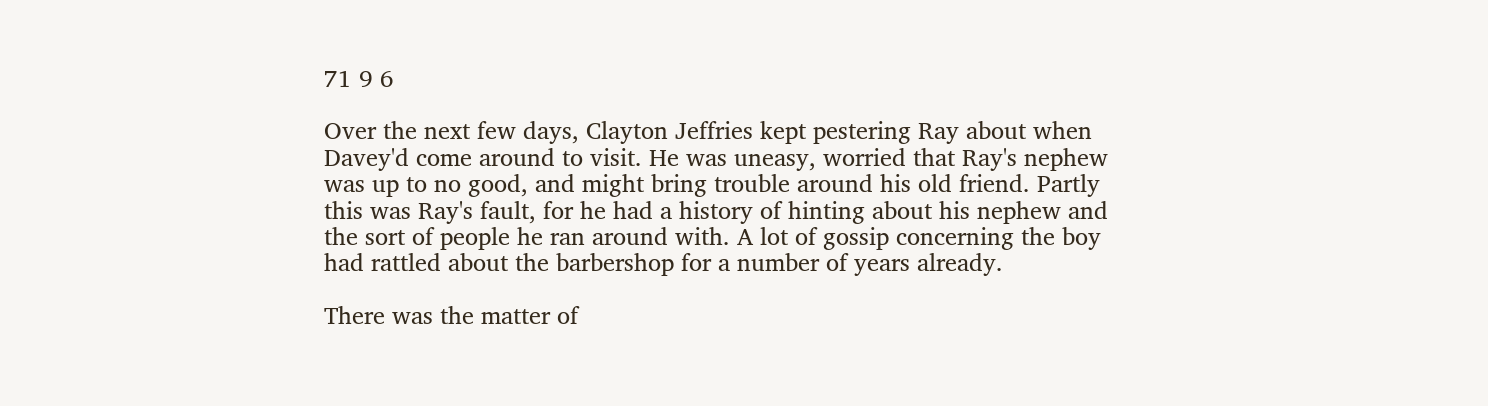71 9 6

Over the next few days, Clayton Jeffries kept pestering Ray about when Davey'd come around to visit. He was uneasy, worried that Ray's nephew was up to no good, and might bring trouble around his old friend. Partly this was Ray's fault, for he had a history of hinting about his nephew and the sort of people he ran around with. A lot of gossip concerning the boy had rattled about the barbershop for a number of years already.

There was the matter of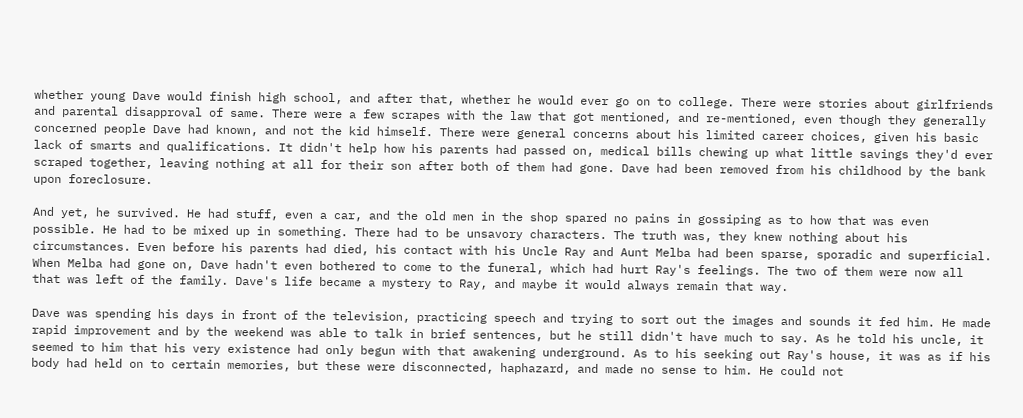whether young Dave would finish high school, and after that, whether he would ever go on to college. There were stories about girlfriends and parental disapproval of same. There were a few scrapes with the law that got mentioned, and re-mentioned, even though they generally concerned people Dave had known, and not the kid himself. There were general concerns about his limited career choices, given his basic lack of smarts and qualifications. It didn't help how his parents had passed on, medical bills chewing up what little savings they'd ever scraped together, leaving nothing at all for their son after both of them had gone. Dave had been removed from his childhood by the bank upon foreclosure.

And yet, he survived. He had stuff, even a car, and the old men in the shop spared no pains in gossiping as to how that was even possible. He had to be mixed up in something. There had to be unsavory characters. The truth was, they knew nothing about his circumstances. Even before his parents had died, his contact with his Uncle Ray and Aunt Melba had been sparse, sporadic and superficial. When Melba had gone on, Dave hadn't even bothered to come to the funeral, which had hurt Ray's feelings. The two of them were now all that was left of the family. Dave's life became a mystery to Ray, and maybe it would always remain that way.

Dave was spending his days in front of the television, practicing speech and trying to sort out the images and sounds it fed him. He made rapid improvement and by the weekend was able to talk in brief sentences, but he still didn't have much to say. As he told his uncle, it seemed to him that his very existence had only begun with that awakening underground. As to his seeking out Ray's house, it was as if his body had held on to certain memories, but these were disconnected, haphazard, and made no sense to him. He could not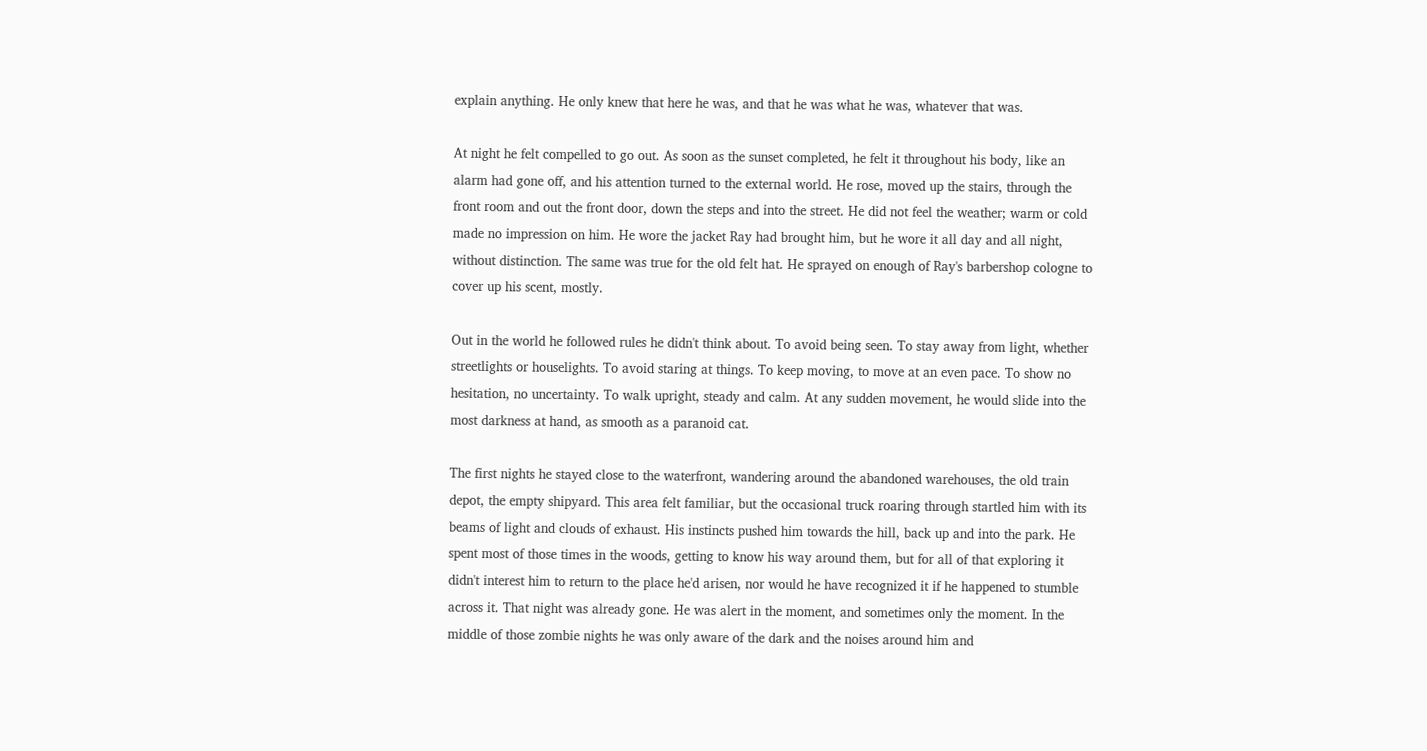explain anything. He only knew that here he was, and that he was what he was, whatever that was.

At night he felt compelled to go out. As soon as the sunset completed, he felt it throughout his body, like an alarm had gone off, and his attention turned to the external world. He rose, moved up the stairs, through the front room and out the front door, down the steps and into the street. He did not feel the weather; warm or cold made no impression on him. He wore the jacket Ray had brought him, but he wore it all day and all night, without distinction. The same was true for the old felt hat. He sprayed on enough of Ray's barbershop cologne to cover up his scent, mostly.

Out in the world he followed rules he didn't think about. To avoid being seen. To stay away from light, whether streetlights or houselights. To avoid staring at things. To keep moving, to move at an even pace. To show no hesitation, no uncertainty. To walk upright, steady and calm. At any sudden movement, he would slide into the most darkness at hand, as smooth as a paranoid cat.

The first nights he stayed close to the waterfront, wandering around the abandoned warehouses, the old train depot, the empty shipyard. This area felt familiar, but the occasional truck roaring through startled him with its beams of light and clouds of exhaust. His instincts pushed him towards the hill, back up and into the park. He spent most of those times in the woods, getting to know his way around them, but for all of that exploring it didn't interest him to return to the place he'd arisen, nor would he have recognized it if he happened to stumble across it. That night was already gone. He was alert in the moment, and sometimes only the moment. In the middle of those zombie nights he was only aware of the dark and the noises around him and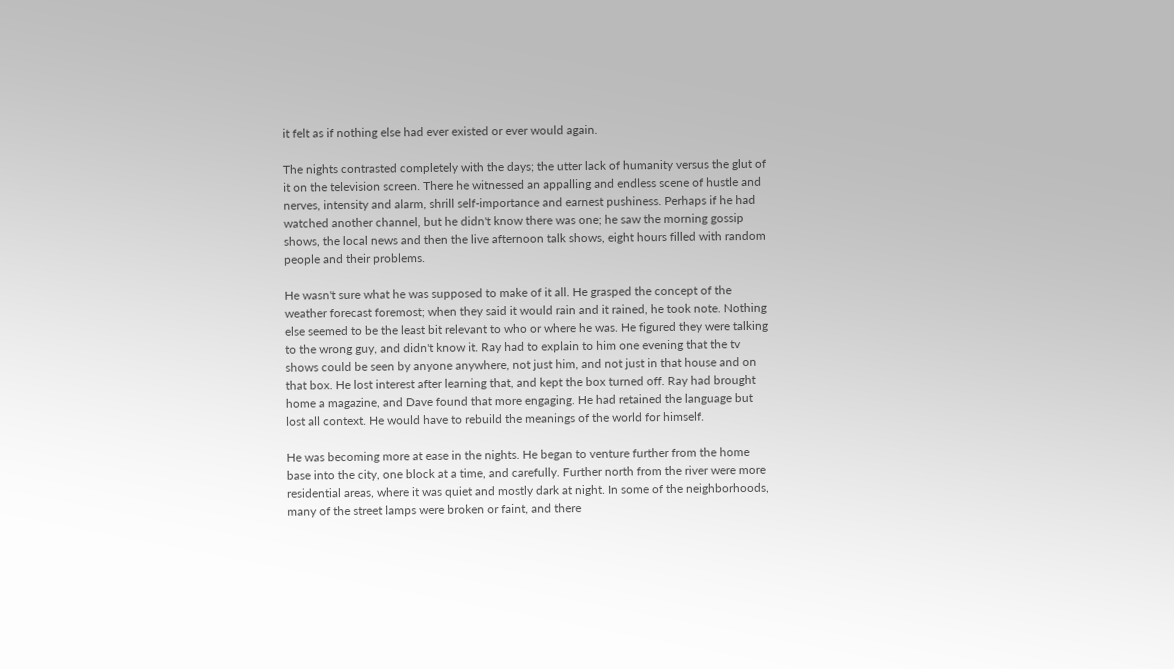it felt as if nothing else had ever existed or ever would again.

The nights contrasted completely with the days; the utter lack of humanity versus the glut of it on the television screen. There he witnessed an appalling and endless scene of hustle and nerves, intensity and alarm, shrill self-importance and earnest pushiness. Perhaps if he had watched another channel, but he didn't know there was one; he saw the morning gossip shows, the local news and then the live afternoon talk shows, eight hours filled with random people and their problems.

He wasn't sure what he was supposed to make of it all. He grasped the concept of the weather forecast foremost; when they said it would rain and it rained, he took note. Nothing else seemed to be the least bit relevant to who or where he was. He figured they were talking to the wrong guy, and didn't know it. Ray had to explain to him one evening that the tv shows could be seen by anyone anywhere, not just him, and not just in that house and on that box. He lost interest after learning that, and kept the box turned off. Ray had brought home a magazine, and Dave found that more engaging. He had retained the language but lost all context. He would have to rebuild the meanings of the world for himself.

He was becoming more at ease in the nights. He began to venture further from the home base into the city, one block at a time, and carefully. Further north from the river were more residential areas, where it was quiet and mostly dark at night. In some of the neighborhoods, many of the street lamps were broken or faint, and there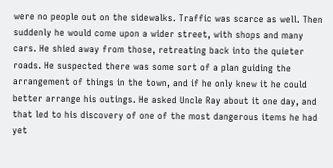were no people out on the sidewalks. Traffic was scarce as well. Then suddenly he would come upon a wider street, with shops and many cars. He shied away from those, retreating back into the quieter roads. He suspected there was some sort of a plan guiding the arrangement of things in the town, and if he only knew it he could better arrange his outings. He asked Uncle Ray about it one day, and that led to his discovery of one of the most dangerous items he had yet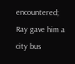encountered; Ray gave him a city bus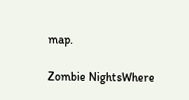map.

Zombie NightsWhere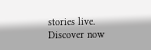stories live. Discover now